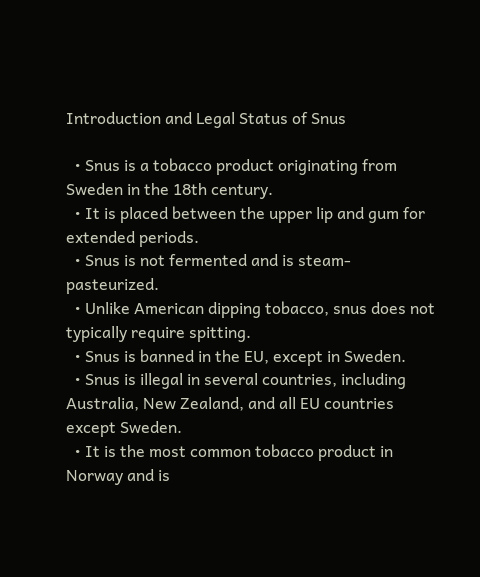Introduction and Legal Status of Snus

  • Snus is a tobacco product originating from Sweden in the 18th century.
  • It is placed between the upper lip and gum for extended periods.
  • Snus is not fermented and is steam-pasteurized.
  • Unlike American dipping tobacco, snus does not typically require spitting.
  • Snus is banned in the EU, except in Sweden.
  • Snus is illegal in several countries, including Australia, New Zealand, and all EU countries except Sweden.
  • It is the most common tobacco product in Norway and is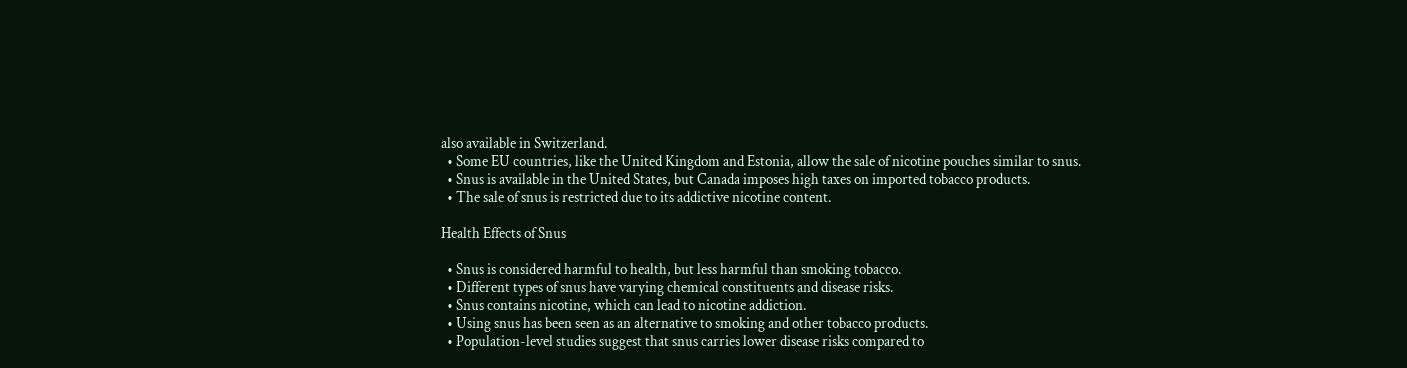also available in Switzerland.
  • Some EU countries, like the United Kingdom and Estonia, allow the sale of nicotine pouches similar to snus.
  • Snus is available in the United States, but Canada imposes high taxes on imported tobacco products.
  • The sale of snus is restricted due to its addictive nicotine content.

Health Effects of Snus

  • Snus is considered harmful to health, but less harmful than smoking tobacco.
  • Different types of snus have varying chemical constituents and disease risks.
  • Snus contains nicotine, which can lead to nicotine addiction.
  • Using snus has been seen as an alternative to smoking and other tobacco products.
  • Population-level studies suggest that snus carries lower disease risks compared to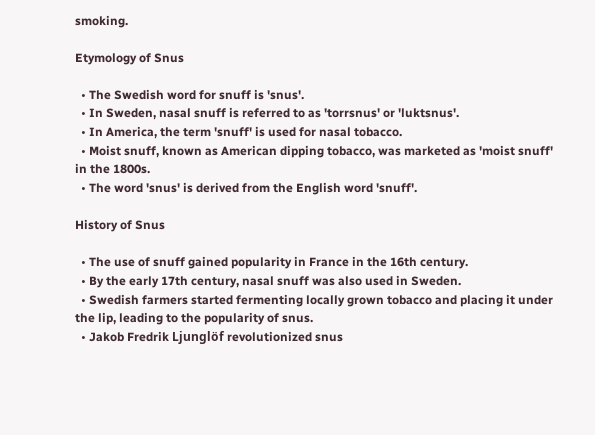smoking.

Etymology of Snus

  • The Swedish word for snuff is 'snus'.
  • In Sweden, nasal snuff is referred to as 'torrsnus' or 'luktsnus'.
  • In America, the term 'snuff' is used for nasal tobacco.
  • Moist snuff, known as American dipping tobacco, was marketed as 'moist snuff' in the 1800s.
  • The word 'snus' is derived from the English word 'snuff'.

History of Snus

  • The use of snuff gained popularity in France in the 16th century.
  • By the early 17th century, nasal snuff was also used in Sweden.
  • Swedish farmers started fermenting locally grown tobacco and placing it under the lip, leading to the popularity of snus.
  • Jakob Fredrik Ljunglöf revolutionized snus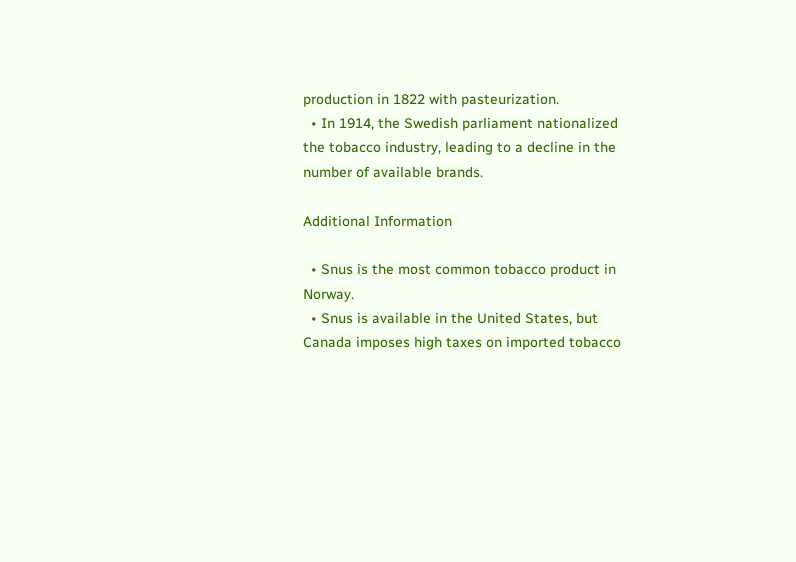production in 1822 with pasteurization.
  • In 1914, the Swedish parliament nationalized the tobacco industry, leading to a decline in the number of available brands.

Additional Information

  • Snus is the most common tobacco product in Norway.
  • Snus is available in the United States, but Canada imposes high taxes on imported tobacco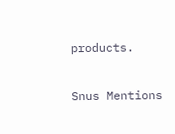products.

Snus Mentions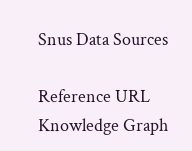Snus Data Sources

Reference URL
Knowledge Graph